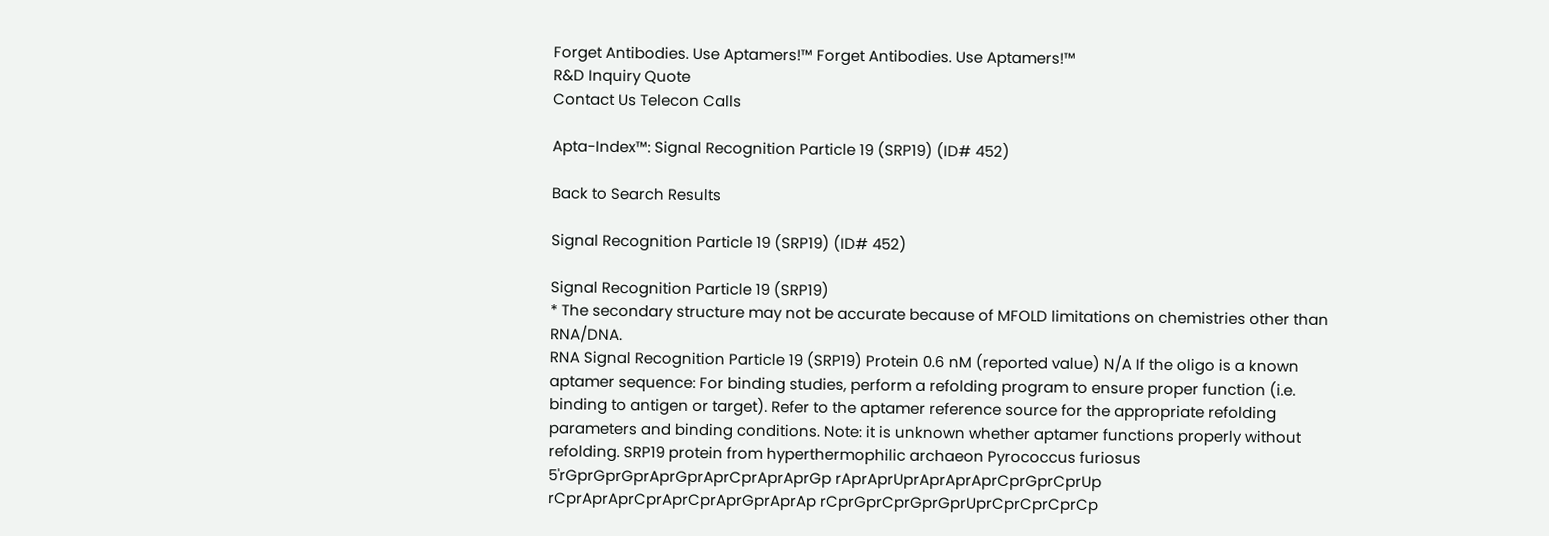Forget Antibodies. Use Aptamers!™ Forget Antibodies. Use Aptamers!™
R&D Inquiry Quote
Contact Us Telecon Calls

Apta-Index™: Signal Recognition Particle 19 (SRP19) (ID# 452)

Back to Search Results

Signal Recognition Particle 19 (SRP19) (ID# 452)

Signal Recognition Particle 19 (SRP19)
* The secondary structure may not be accurate because of MFOLD limitations on chemistries other than RNA/DNA.
RNA Signal Recognition Particle 19 (SRP19) Protein 0.6 nM (reported value) N/A If the oligo is a known aptamer sequence: For binding studies, perform a refolding program to ensure proper function (i.e. binding to antigen or target). Refer to the aptamer reference source for the appropriate refolding parameters and binding conditions. Note: it is unknown whether aptamer functions properly without refolding. SRP19 protein from hyperthermophilic archaeon Pyrococcus furiosus
5'rGprGprGprAprGprAprCprAprAprGp rAprAprUprAprAprAprCprGprCprUp rCprAprAprCprAprCprAprGprAprAp rCprGprCprGprGprUprCprCprCprCp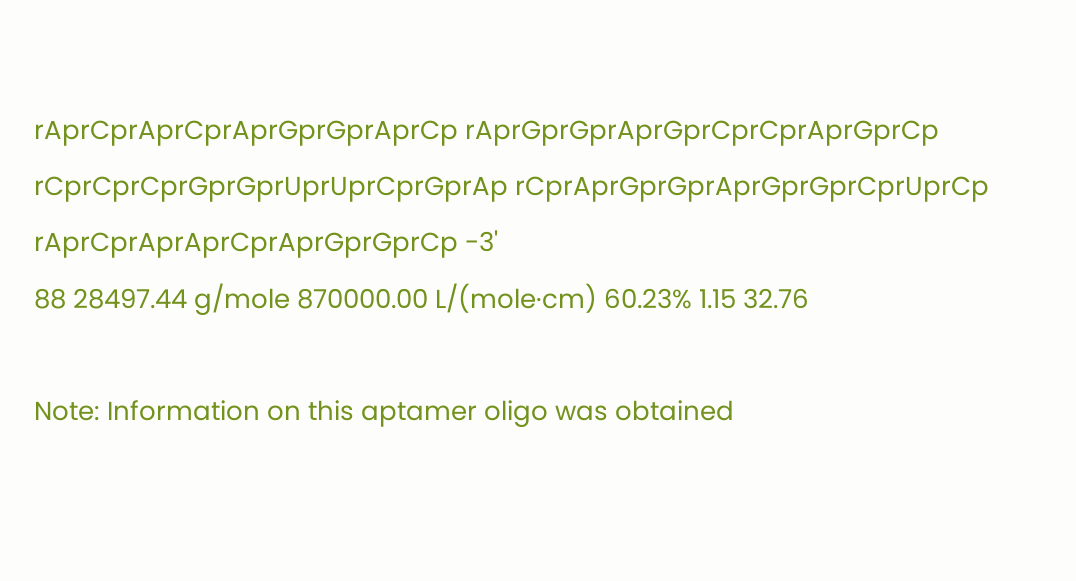rAprCprAprCprAprGprGprAprCp rAprGprGprAprGprCprCprAprGprCp rCprCprCprGprGprUprUprCprGprAp rCprAprGprGprAprGprGprCprUprCp rAprCprAprAprCprAprGprGprCp -3'
88 28497.44 g/mole 870000.00 L/(mole·cm) 60.23% 1.15 32.76

Note: Information on this aptamer oligo was obtained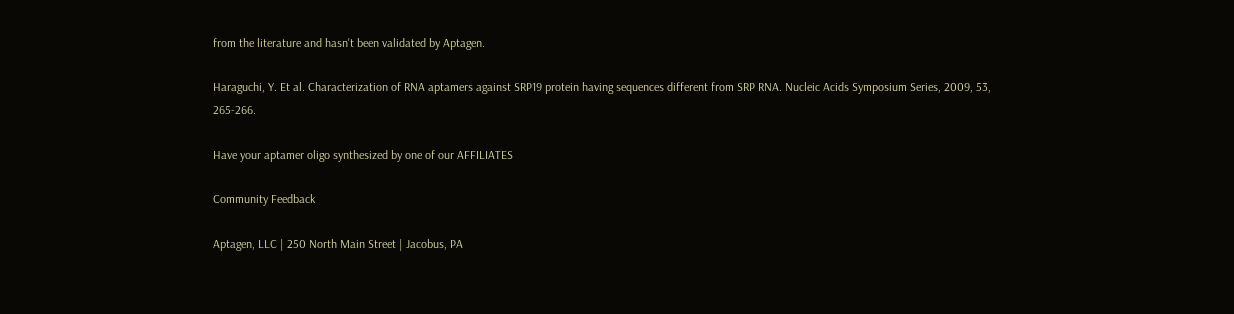from the literature and hasn't been validated by Aptagen.

Haraguchi, Y. Et al. Characterization of RNA aptamers against SRP19 protein having sequences different from SRP RNA. Nucleic Acids Symposium Series, 2009, 53, 265-266.

Have your aptamer oligo synthesized by one of our AFFILIATES

Community Feedback

Aptagen, LLC | 250 North Main Street | Jacobus, PA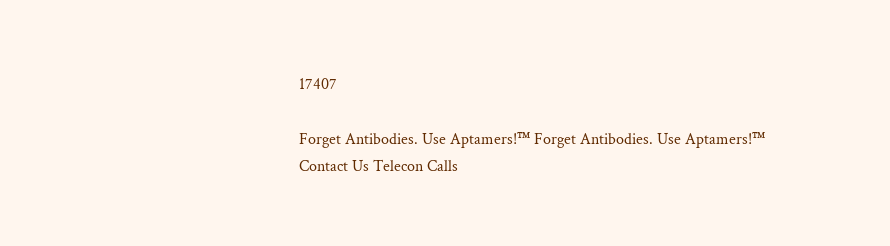17407

Forget Antibodies. Use Aptamers!™ Forget Antibodies. Use Aptamers!™
Contact Us Telecon Calls